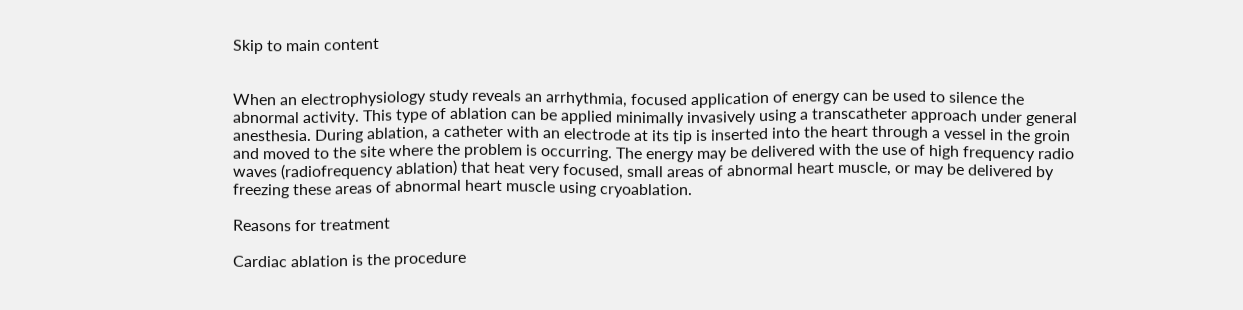Skip to main content


When an electrophysiology study reveals an arrhythmia, focused application of energy can be used to silence the abnormal activity. This type of ablation can be applied minimally invasively using a transcatheter approach under general anesthesia. During ablation, a catheter with an electrode at its tip is inserted into the heart through a vessel in the groin and moved to the site where the problem is occurring. The energy may be delivered with the use of high frequency radio waves (radiofrequency ablation) that heat very focused, small areas of abnormal heart muscle, or may be delivered by freezing these areas of abnormal heart muscle using cryoablation.

Reasons for treatment

Cardiac ablation is the procedure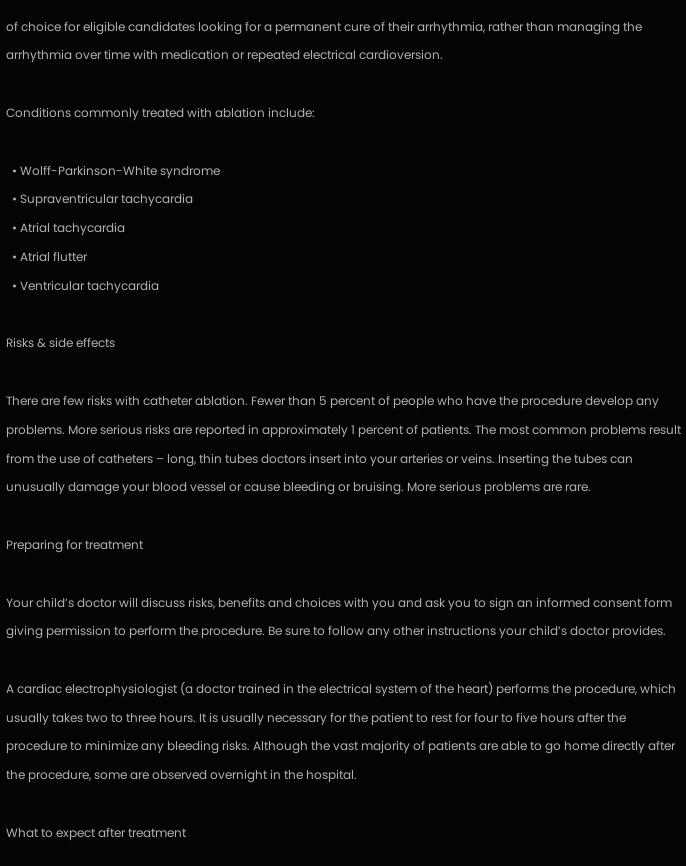of choice for eligible candidates looking for a permanent cure of their arrhythmia, rather than managing the arrhythmia over time with medication or repeated electrical cardioversion.

Conditions commonly treated with ablation include:

  • Wolff-Parkinson-White syndrome
  • Supraventricular tachycardia
  • Atrial tachycardia
  • Atrial flutter
  • Ventricular tachycardia

Risks & side effects

There are few risks with catheter ablation. Fewer than 5 percent of people who have the procedure develop any problems. More serious risks are reported in approximately 1 percent of patients. The most common problems result from the use of catheters – long, thin tubes doctors insert into your arteries or veins. Inserting the tubes can unusually damage your blood vessel or cause bleeding or bruising. More serious problems are rare.

Preparing for treatment

Your child’s doctor will discuss risks, benefits and choices with you and ask you to sign an informed consent form giving permission to perform the procedure. Be sure to follow any other instructions your child’s doctor provides.

A cardiac electrophysiologist (a doctor trained in the electrical system of the heart) performs the procedure, which usually takes two to three hours. It is usually necessary for the patient to rest for four to five hours after the procedure to minimize any bleeding risks. Although the vast majority of patients are able to go home directly after the procedure, some are observed overnight in the hospital.

What to expect after treatment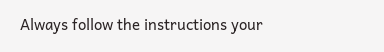Always follow the instructions your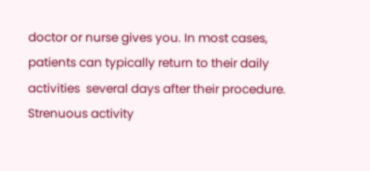doctor or nurse gives you. In most cases, patients can typically return to their daily activities  several days after their procedure. Strenuous activity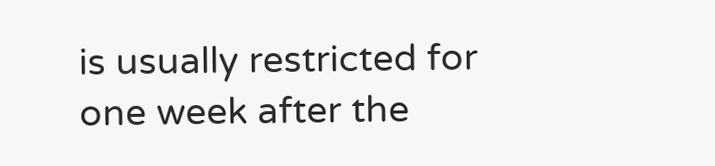is usually restricted for one week after the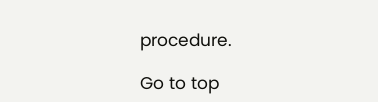procedure.

Go to top